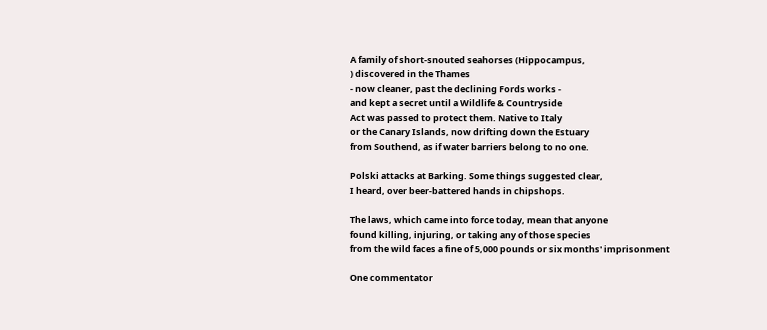A family of short-snouted seahorses (Hippocampus,
) discovered in the Thames
- now cleaner, past the declining Fords works -
and kept a secret until a Wildlife & Countryside
Act was passed to protect them. Native to Italy
or the Canary Islands, now drifting down the Estuary
from Southend, as if water barriers belong to no one.

Polski attacks at Barking. Some things suggested clear,
I heard, over beer-battered hands in chipshops.

The laws, which came into force today, mean that anyone
found killing, injuring, or taking any of those species
from the wild faces a fine of 5,000 pounds or six months' imprisonment

One commentator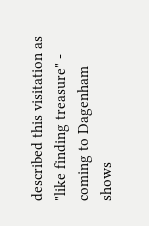described this visitation as "like finding treasure" -
coming to Dagenham shows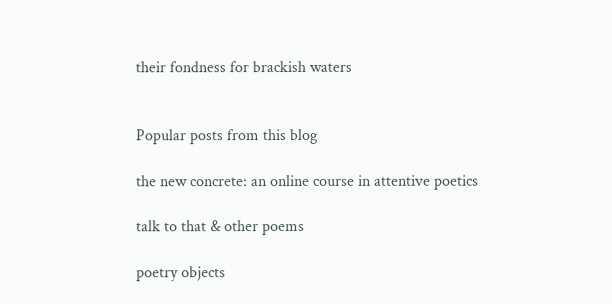their fondness for brackish waters


Popular posts from this blog

the new concrete: an online course in attentive poetics

talk to that & other poems

poetry objects